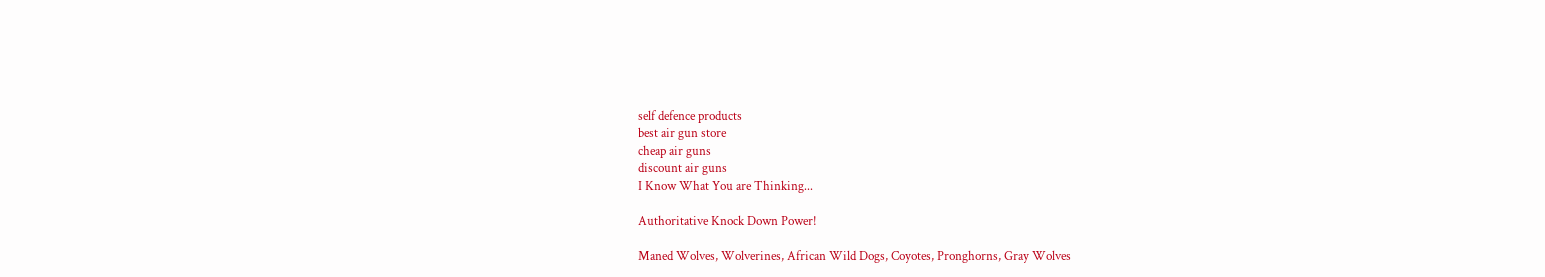self defence products
best air gun store
cheap air guns
discount air guns
I Know What You are Thinking...

Authoritative Knock Down Power!

Maned Wolves, Wolverines, African Wild Dogs, Coyotes, Pronghorns, Gray Wolves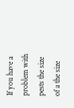If you have a problem with pests the size of a the size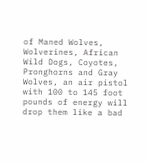of Maned Wolves, Wolverines, African Wild Dogs, Coyotes, Pronghorns and Gray Wolves, an air pistol with 100 to 145 foot pounds of energy will drop them like a bad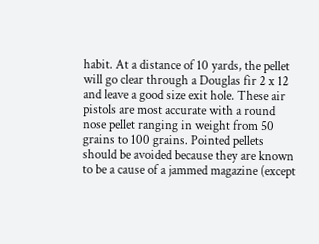habit. At a distance of 10 yards, the pellet will go clear through a Douglas fir 2 x 12 and leave a good size exit hole. These air pistols are most accurate with a round nose pellet ranging in weight from 50 grains to 100 grains. Pointed pellets should be avoided because they are known to be a cause of a jammed magazine (except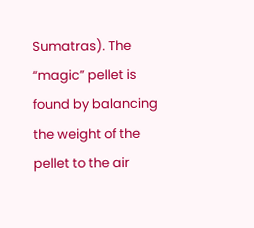Sumatras). The “magic” pellet is found by balancing the weight of the pellet to the air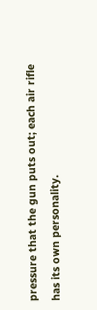pressure that the gun puts out; each air rifle has its own personality.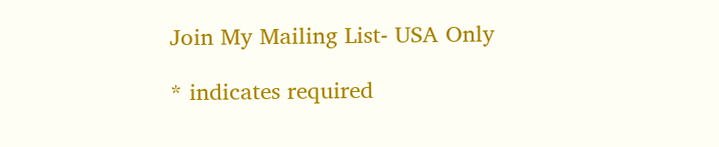Join My Mailing List- USA Only

* indicates required